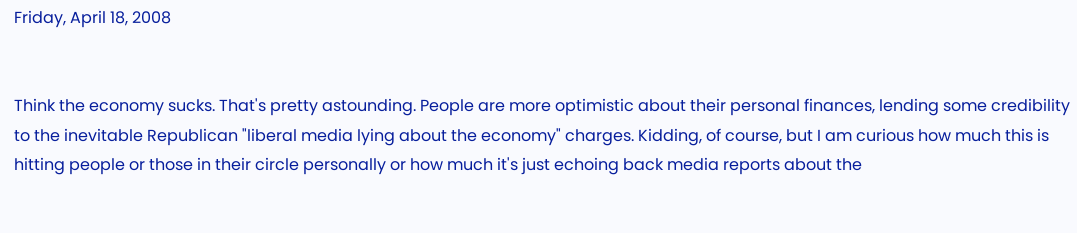Friday, April 18, 2008


Think the economy sucks. That's pretty astounding. People are more optimistic about their personal finances, lending some credibility to the inevitable Republican "liberal media lying about the economy" charges. Kidding, of course, but I am curious how much this is hitting people or those in their circle personally or how much it's just echoing back media reports about the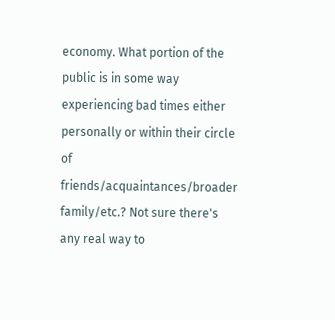economy. What portion of the public is in some way experiencing bad times either personally or within their circle of friends/acquaintances/broader family/etc.? Not sure there's any real way to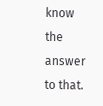know the answer to that.